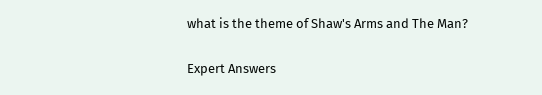what is the theme of Shaw's Arms and The Man?

Expert Answers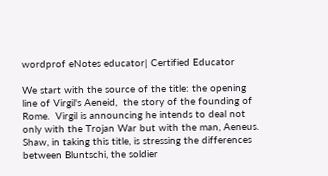wordprof eNotes educator| Certified Educator

We start with the source of the title: the opening line of Virgil's Aeneid,  the story of the founding of Rome.  Virgil is announcing he intends to deal not only with the Trojan War but with the man, Aeneus.  Shaw, in taking this title, is stressing the differences between Bluntschi, the soldier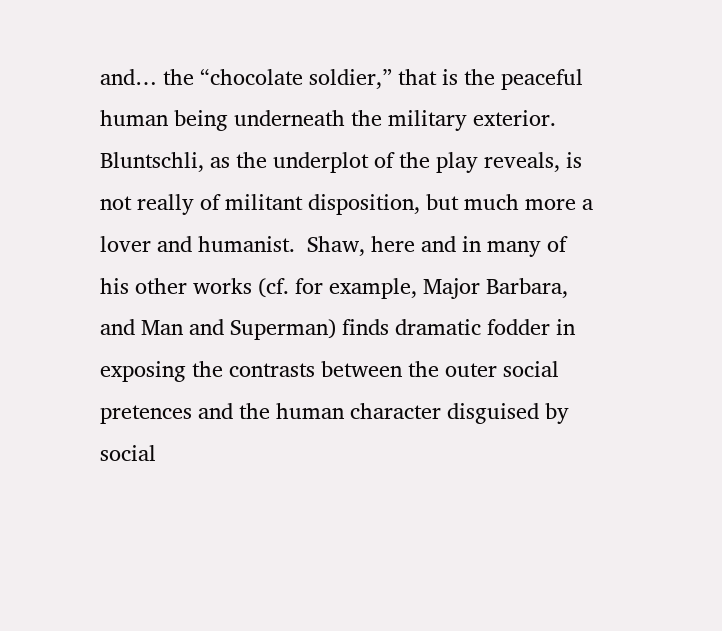and… the “chocolate soldier,” that is the peaceful human being underneath the military exterior.  Bluntschli, as the underplot of the play reveals, is not really of militant disposition, but much more a lover and humanist.  Shaw, here and in many of his other works (cf. for example, Major Barbara, and Man and Superman) finds dramatic fodder in exposing the contrasts between the outer social pretences and the human character disguised by social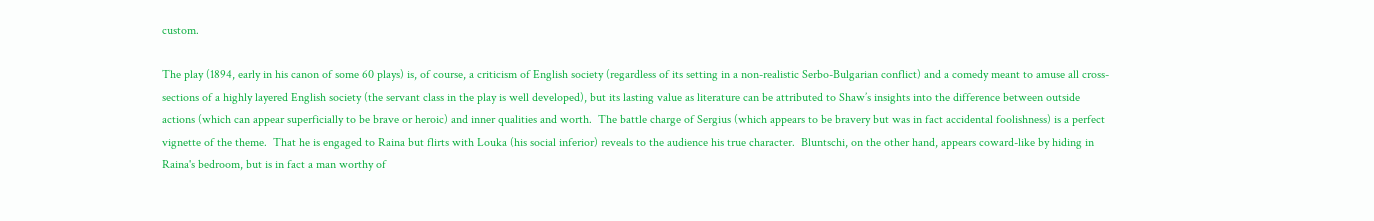custom.

The play (1894, early in his canon of some 60 plays) is, of course, a criticism of English society (regardless of its setting in a non-realistic Serbo-Bulgarian conflict) and a comedy meant to amuse all cross-sections of a highly layered English society (the servant class in the play is well developed), but its lasting value as literature can be attributed to Shaw’s insights into the difference between outside actions (which can appear superficially to be brave or heroic) and inner qualities and worth.  The battle charge of Sergius (which appears to be bravery but was in fact accidental foolishness) is a perfect vignette of the theme.  That he is engaged to Raina but flirts with Louka (his social inferior) reveals to the audience his true character.  Bluntschi, on the other hand, appears coward-like by hiding in Raina's bedroom, but is in fact a man worthy of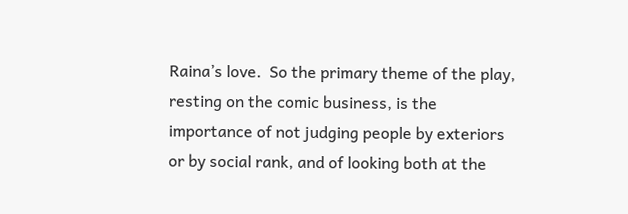Raina’s love.  So the primary theme of the play, resting on the comic business, is the importance of not judging people by exteriors or by social rank, and of looking both at the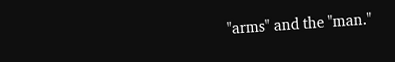"arms" and the "man."